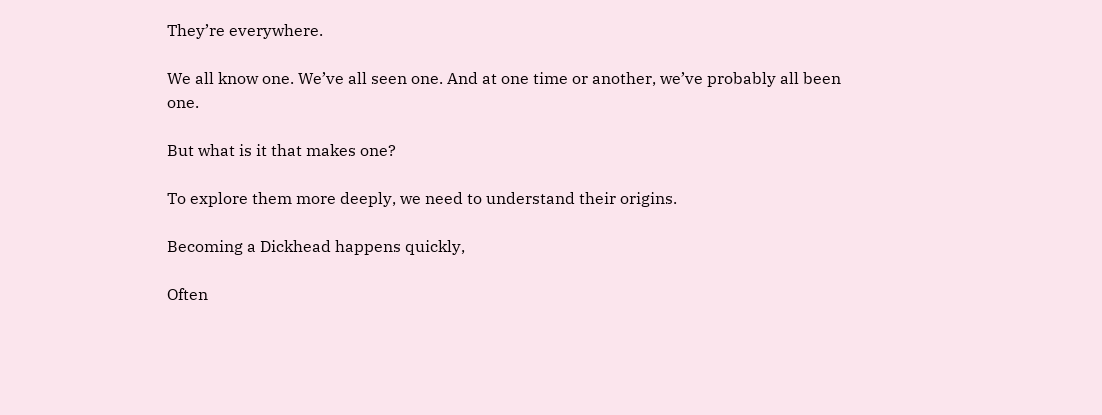They’re everywhere.

We all know one. We’ve all seen one. And at one time or another, we’ve probably all been one.

But what is it that makes one?

To explore them more deeply, we need to understand their origins.

Becoming a Dickhead happens quickly,

Often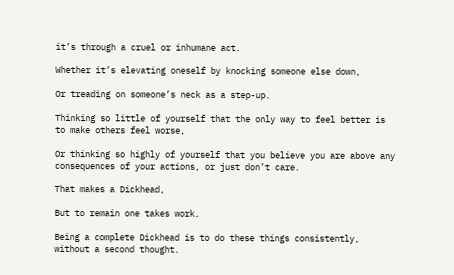it’s through a cruel or inhumane act.

Whether it’s elevating oneself by knocking someone else down,

Or treading on someone’s neck as a step-up.

Thinking so little of yourself that the only way to feel better is to make others feel worse,

Or thinking so highly of yourself that you believe you are above any consequences of your actions, or just don’t care.

That makes a Dickhead,

But to remain one takes work.

Being a complete Dickhead is to do these things consistently, without a second thought.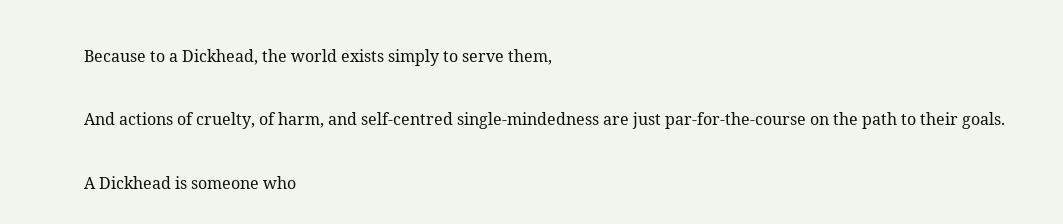Because to a Dickhead, the world exists simply to serve them,

And actions of cruelty, of harm, and self-centred single-mindedness are just par-for-the-course on the path to their goals.

A Dickhead is someone who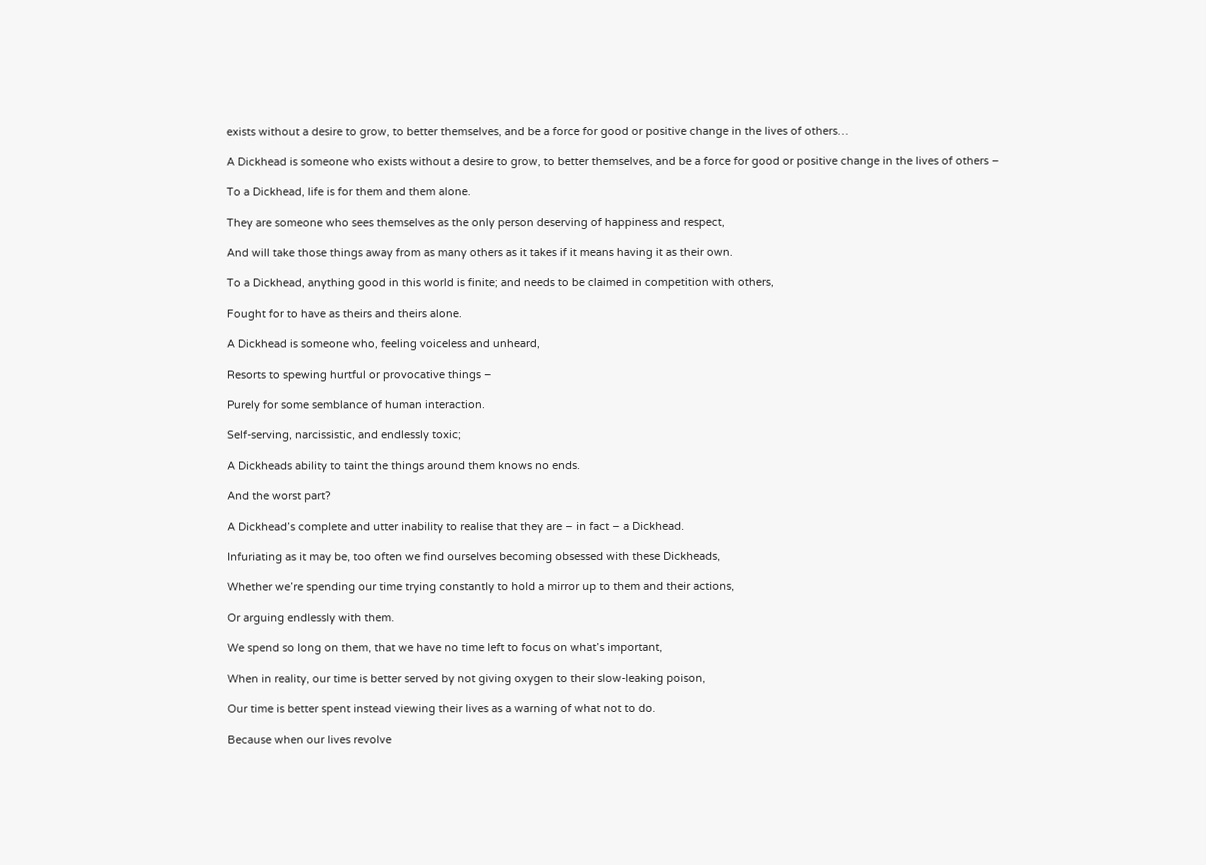exists without a desire to grow, to better themselves, and be a force for good or positive change in the lives of others…

A Dickhead is someone who exists without a desire to grow, to better themselves, and be a force for good or positive change in the lives of others –

To a Dickhead, life is for them and them alone.

They are someone who sees themselves as the only person deserving of happiness and respect,

And will take those things away from as many others as it takes if it means having it as their own.

To a Dickhead, anything good in this world is finite; and needs to be claimed in competition with others,

Fought for to have as theirs and theirs alone.

A Dickhead is someone who, feeling voiceless and unheard,

Resorts to spewing hurtful or provocative things –

Purely for some semblance of human interaction.

Self-serving, narcissistic, and endlessly toxic;

A Dickheads ability to taint the things around them knows no ends.

And the worst part?

A Dickhead’s complete and utter inability to realise that they are – in fact – a Dickhead.

Infuriating as it may be, too often we find ourselves becoming obsessed with these Dickheads,

Whether we’re spending our time trying constantly to hold a mirror up to them and their actions,

Or arguing endlessly with them.

We spend so long on them, that we have no time left to focus on what’s important,

When in reality, our time is better served by not giving oxygen to their slow-leaking poison,

Our time is better spent instead viewing their lives as a warning of what not to do.

Because when our lives revolve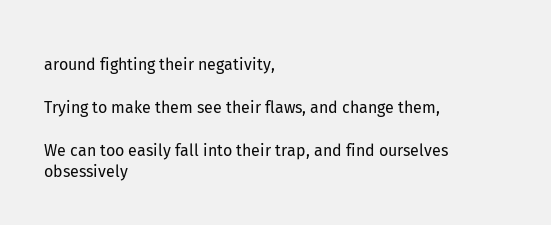around fighting their negativity,

Trying to make them see their flaws, and change them,

We can too easily fall into their trap, and find ourselves obsessively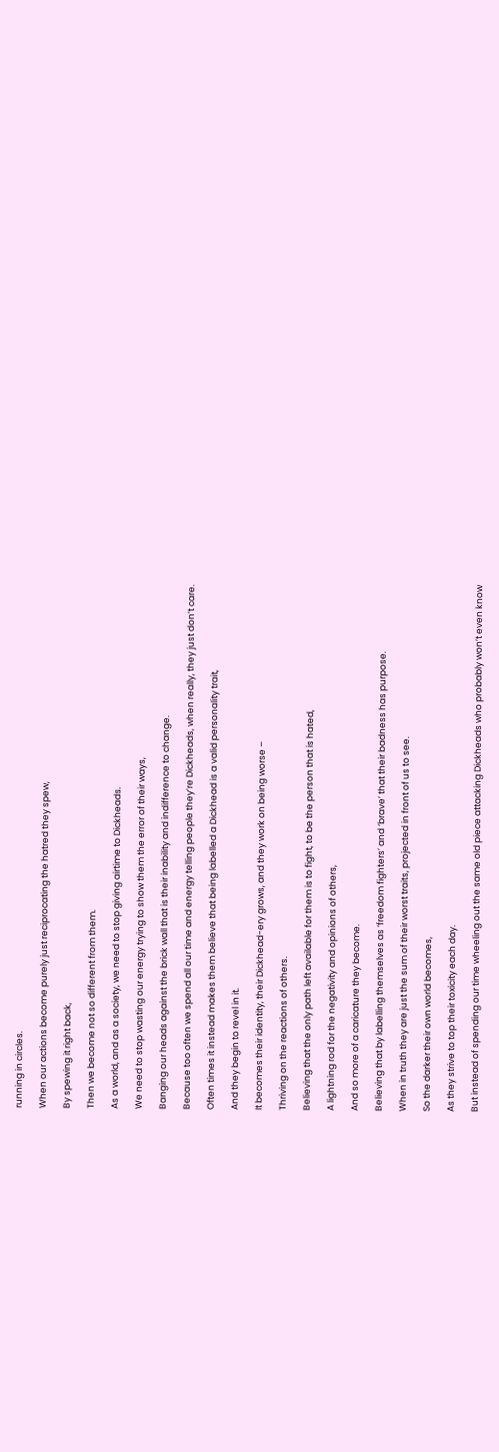running in circles.

When our actions become purely just reciprocating the hatred they spew,

By spewing it right back,

Then we become not so different from them.

As a world, and as a society, we need to stop giving airtime to Dickheads.

We need to stop wasting our energy trying to show them the error of their ways,

Banging our heads against the brick wall that is their inability and indifference to change.

Because too often we spend all our time and energy telling people they’re Dickheads, when really, they just don’t care.

Often times it instead makes them believe that being labelled a Dickhead is a valid personality trait,

And they begin to revel in it.

It becomes their identity, their Dickhead-ery grows, and they work on being worse –

Thriving on the reactions of others.

Believing that the only path left available for them is to fight, to be the person that is hated,

A lightning rod for the negativity and opinions of others,

And so more of a caricature they become.

Believing that by labelling themselves as ‘freedom fighters’ and ‘brave’ that their badness has purpose.

When in truth they are just the sum of their worst traits, projected in front of us to see.

So the darker their own world becomes,

As they strive to top their toxicity each day.

But instead of spending our time wheeling out the same old piece attacking Dickheads who probably won’t even know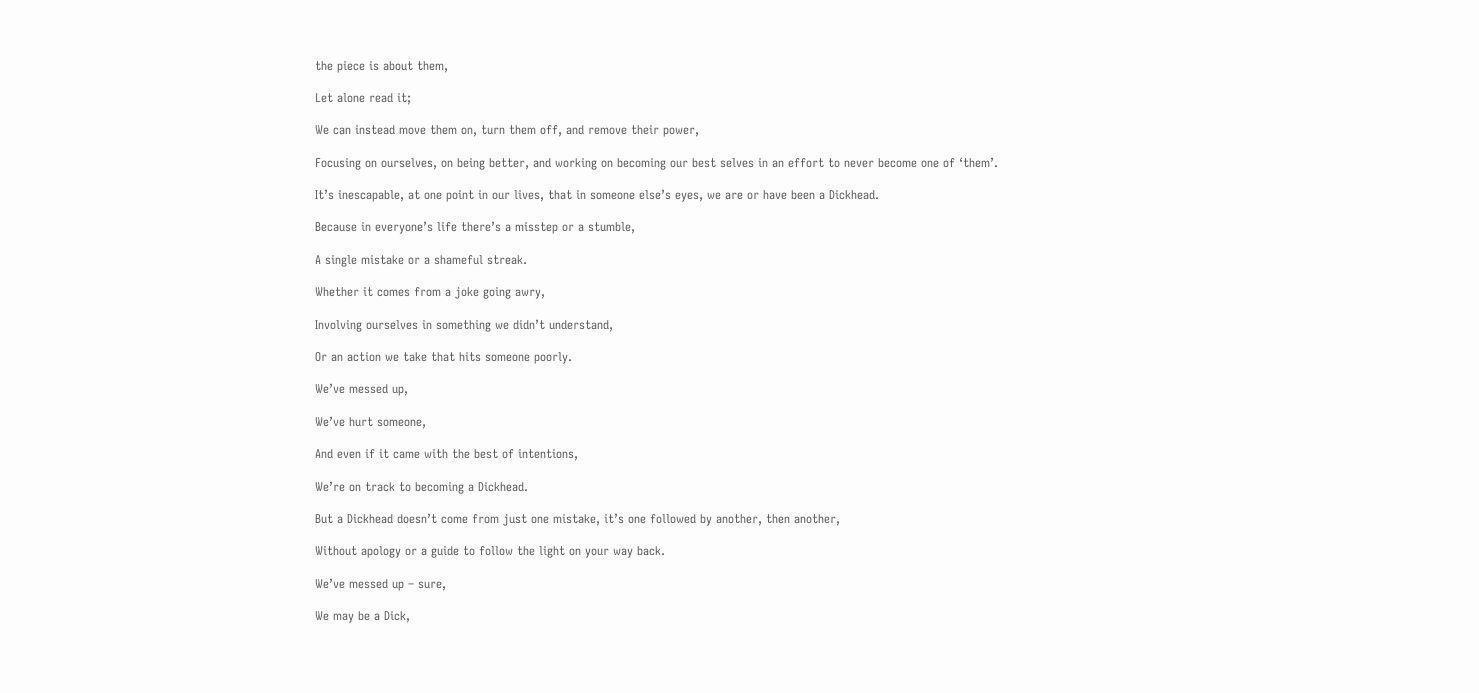the piece is about them,

Let alone read it;

We can instead move them on, turn them off, and remove their power,

Focusing on ourselves, on being better, and working on becoming our best selves in an effort to never become one of ‘them’.

It’s inescapable, at one point in our lives, that in someone else’s eyes, we are or have been a Dickhead.

Because in everyone’s life there’s a misstep or a stumble,

A single mistake or a shameful streak.

Whether it comes from a joke going awry,

Involving ourselves in something we didn’t understand,

Or an action we take that hits someone poorly.

We’ve messed up,

We’ve hurt someone,

And even if it came with the best of intentions,

We’re on track to becoming a Dickhead.

But a Dickhead doesn’t come from just one mistake, it’s one followed by another, then another,

Without apology or a guide to follow the light on your way back.

We’ve messed up – sure,

We may be a Dick,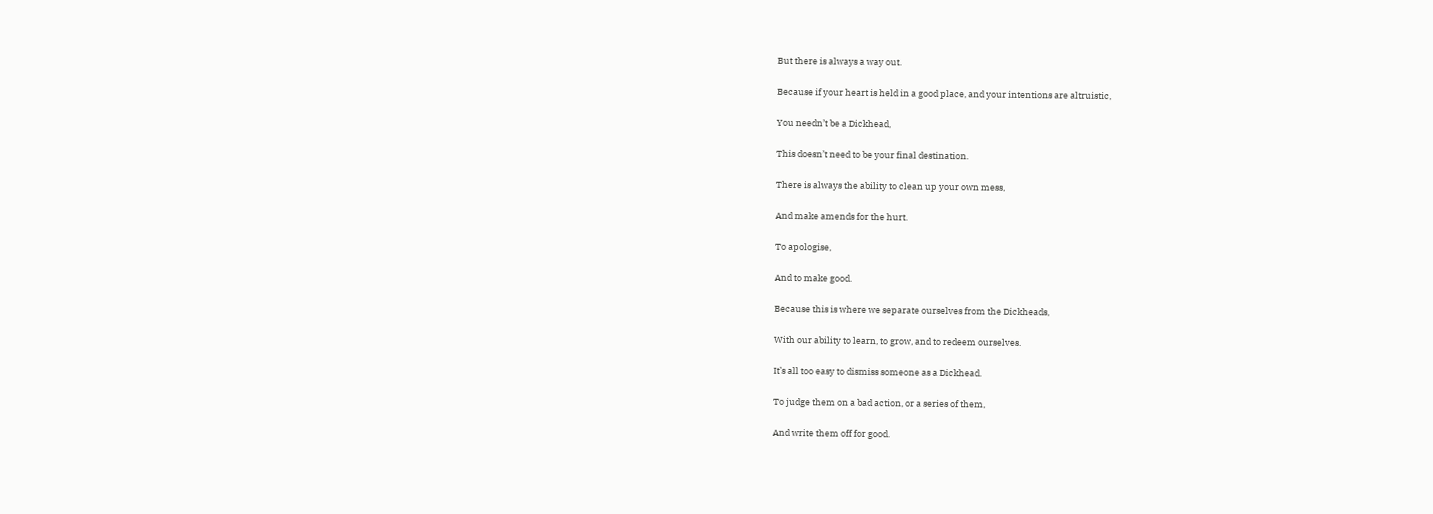But there is always a way out.

Because if your heart is held in a good place, and your intentions are altruistic,

You needn’t be a Dickhead,

This doesn’t need to be your final destination.

There is always the ability to clean up your own mess,

And make amends for the hurt.

To apologise,

And to make good.

Because this is where we separate ourselves from the Dickheads,

With our ability to learn, to grow, and to redeem ourselves.

It’s all too easy to dismiss someone as a Dickhead.

To judge them on a bad action, or a series of them,

And write them off for good.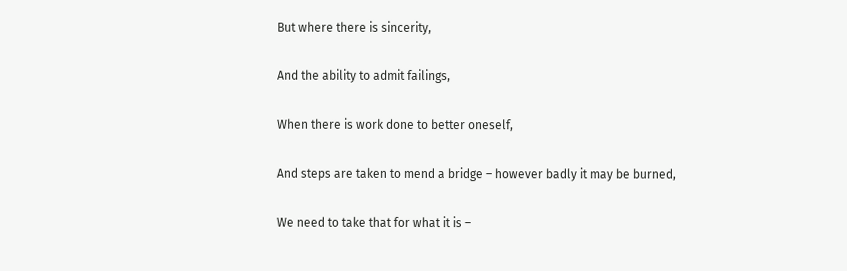But where there is sincerity,

And the ability to admit failings,

When there is work done to better oneself,

And steps are taken to mend a bridge – however badly it may be burned,

We need to take that for what it is –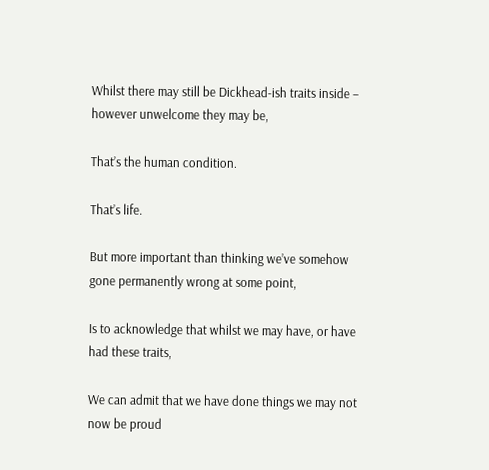Whilst there may still be Dickhead-ish traits inside – however unwelcome they may be,

That’s the human condition.

That’s life.

But more important than thinking we’ve somehow gone permanently wrong at some point,

Is to acknowledge that whilst we may have, or have had these traits,

We can admit that we have done things we may not now be proud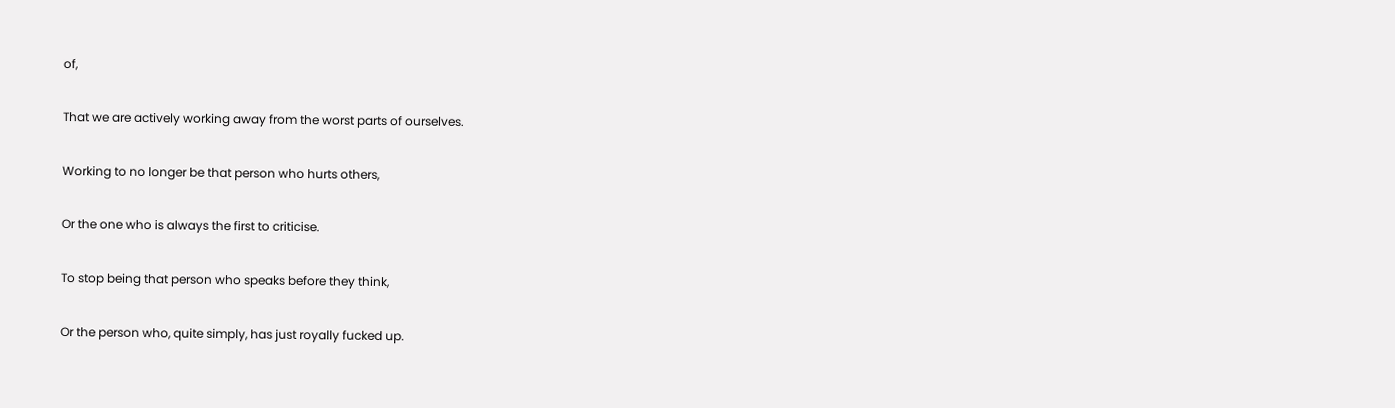of,

That we are actively working away from the worst parts of ourselves.

Working to no longer be that person who hurts others,

Or the one who is always the first to criticise.

To stop being that person who speaks before they think,

Or the person who, quite simply, has just royally fucked up.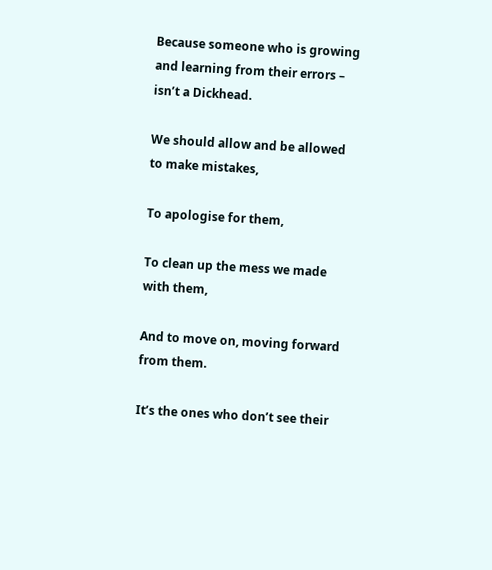Because someone who is growing and learning from their errors – isn’t a Dickhead.

We should allow and be allowed to make mistakes,

To apologise for them,

To clean up the mess we made with them,

And to move on, moving forward from them.

It’s the ones who don’t see their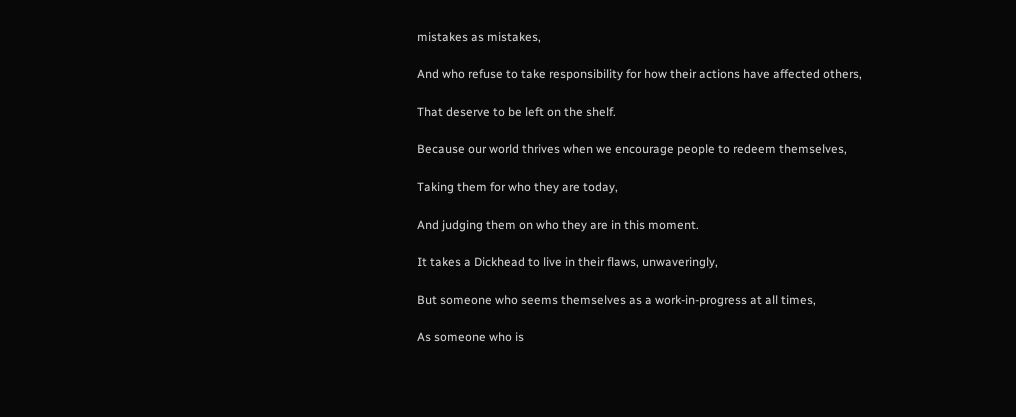mistakes as mistakes,

And who refuse to take responsibility for how their actions have affected others,

That deserve to be left on the shelf.

Because our world thrives when we encourage people to redeem themselves,

Taking them for who they are today,

And judging them on who they are in this moment.

It takes a Dickhead to live in their flaws, unwaveringly,

But someone who seems themselves as a work-in-progress at all times,

As someone who is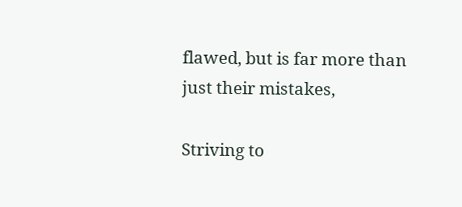flawed, but is far more than just their mistakes,

Striving to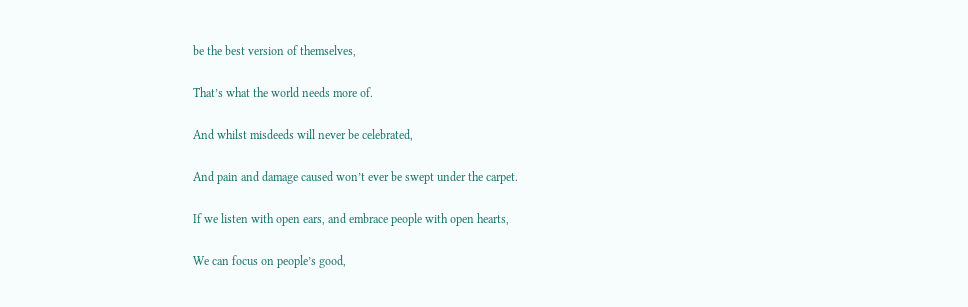be the best version of themselves,

That’s what the world needs more of.

And whilst misdeeds will never be celebrated,

And pain and damage caused won’t ever be swept under the carpet.

If we listen with open ears, and embrace people with open hearts,

We can focus on people’s good,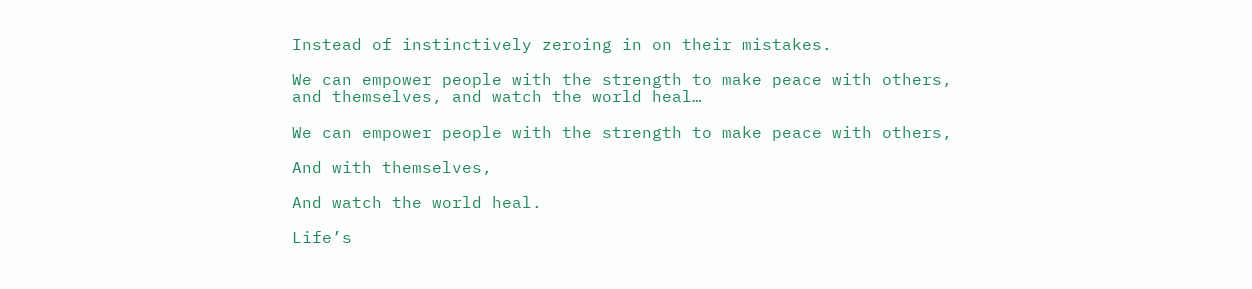Instead of instinctively zeroing in on their mistakes.

We can empower people with the strength to make peace with others, and themselves, and watch the world heal…

We can empower people with the strength to make peace with others,

And with themselves,

And watch the world heal.

Life’s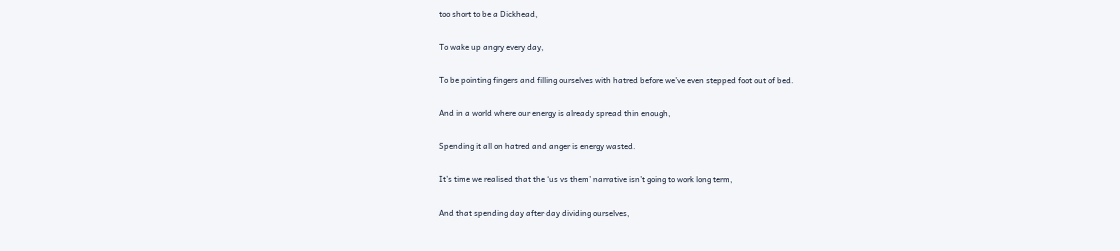too short to be a Dickhead,

To wake up angry every day,

To be pointing fingers and filling ourselves with hatred before we’ve even stepped foot out of bed.

And in a world where our energy is already spread thin enough,

Spending it all on hatred and anger is energy wasted.

It’s time we realised that the ‘us vs them’ narrative isn’t going to work long term,

And that spending day after day dividing ourselves,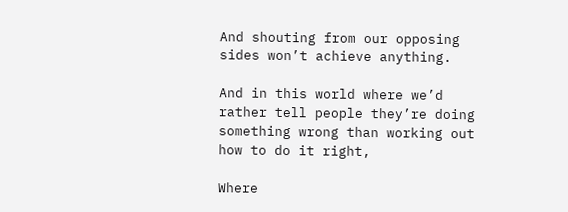And shouting from our opposing sides won’t achieve anything.

And in this world where we’d rather tell people they’re doing something wrong than working out how to do it right,

Where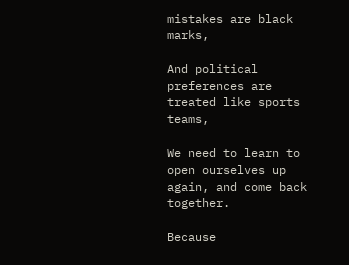mistakes are black marks,

And political preferences are treated like sports teams,

We need to learn to open ourselves up again, and come back together.

Because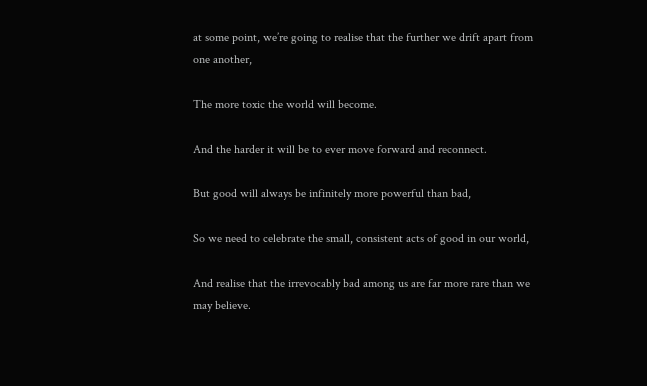at some point, we’re going to realise that the further we drift apart from one another,

The more toxic the world will become.

And the harder it will be to ever move forward and reconnect.

But good will always be infinitely more powerful than bad,

So we need to celebrate the small, consistent acts of good in our world,

And realise that the irrevocably bad among us are far more rare than we may believe.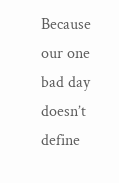Because our one bad day doesn’t define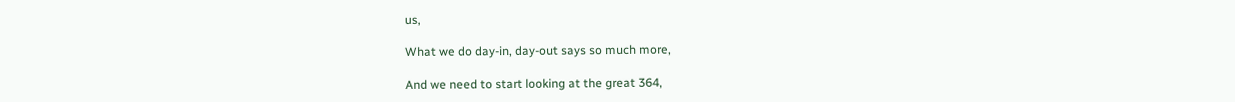us,

What we do day-in, day-out says so much more,

And we need to start looking at the great 364,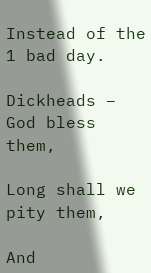Instead of the 1 bad day.

Dickheads – God bless them,

Long shall we pity them,

And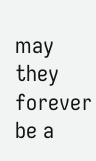may they forever be a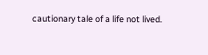cautionary tale of a life not lived.